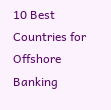10 Best Countries for Offshore Banking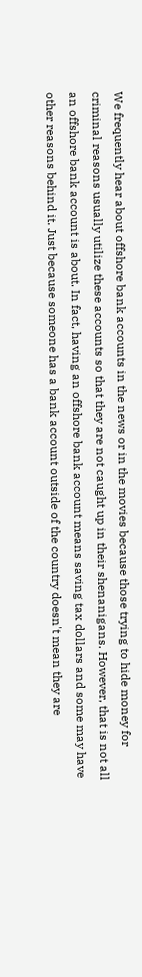We frequently hear about offshore bank accounts in the news or in the movies because those trying to hide money for criminal reasons usually utilize these accounts so that they are not caught up in their shenanigans. However, that is not all an offshore bank account is about. In fact, having an offshore bank account means saving tax dollars and some may have other reasons behind it. Just because someone has a bank account outside of the country doesn't mean they are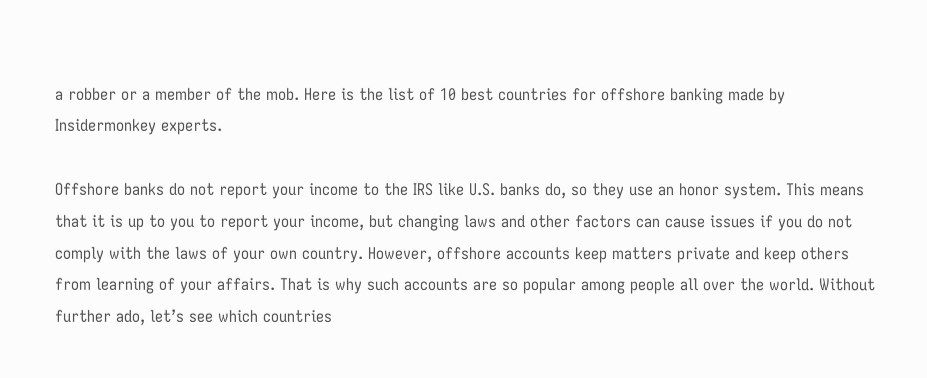a robber or a member of the mob. Here is the list of 10 best countries for offshore banking made by Insidermonkey experts.

Offshore banks do not report your income to the IRS like U.S. banks do, so they use an honor system. This means that it is up to you to report your income, but changing laws and other factors can cause issues if you do not comply with the laws of your own country. However, offshore accounts keep matters private and keep others from learning of your affairs. That is why such accounts are so popular among people all over the world. Without further ado, let’s see which countries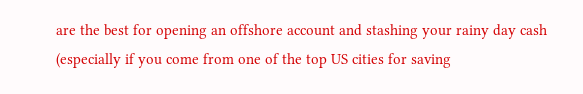are the best for opening an offshore account and stashing your rainy day cash (especially if you come from one of the top US cities for saving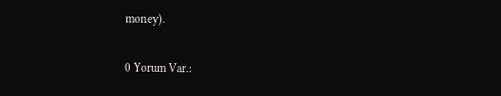money).

0 Yorum Var.: